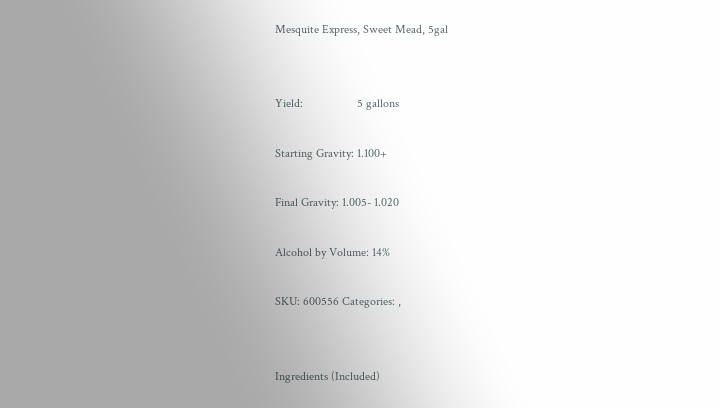Mesquite Express, Sweet Mead, 5gal


Yield:                  5 gallons

Starting Gravity: 1.100+

Final Gravity: 1.005- 1.020

Alcohol by Volume: 14%

SKU: 600556 Categories: ,


Ingredients (Included)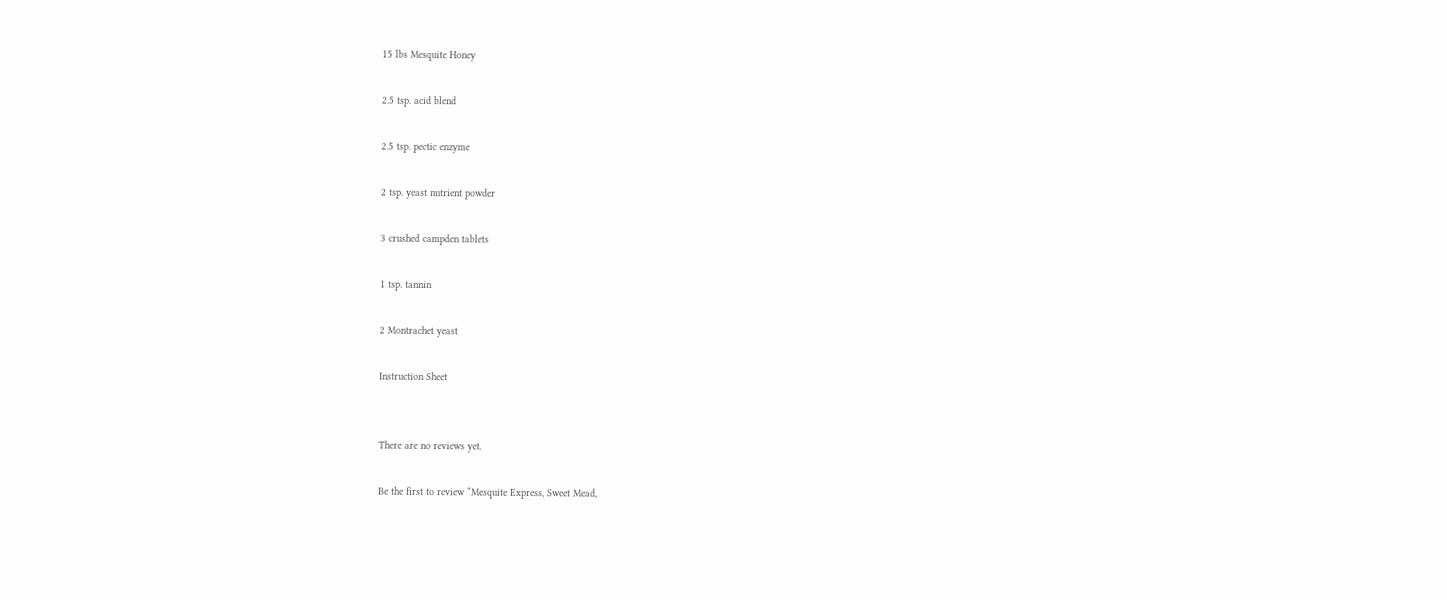15 lbs Mesquite Honey

2.5 tsp. acid blend

2.5 tsp. pectic enzyme

2 tsp. yeast nutrient powder

3 crushed campden tablets

1 tsp. tannin

2 Montrachet yeast

Instruction Sheet


There are no reviews yet.

Be the first to review “Mesquite Express, Sweet Mead,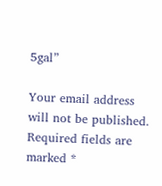5gal”

Your email address will not be published. Required fields are marked *